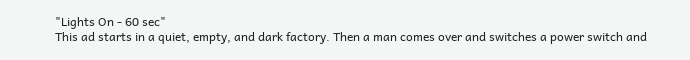"Lights On - 60 sec"
This ad starts in a quiet, empty, and dark factory. Then a man comes over and switches a power switch and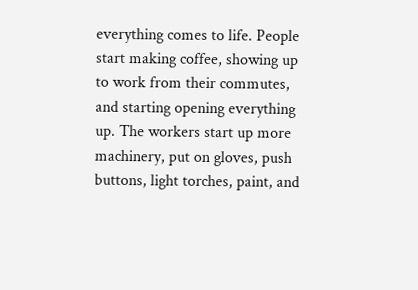everything comes to life. People start making coffee, showing up to work from their commutes, and starting opening everything up. The workers start up more machinery, put on gloves, push buttons, light torches, paint, and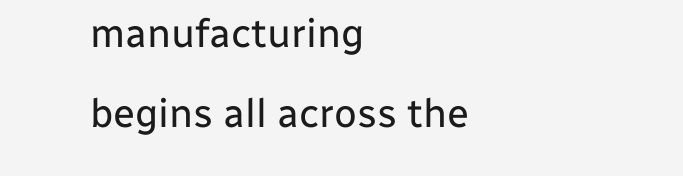manufacturing begins all across the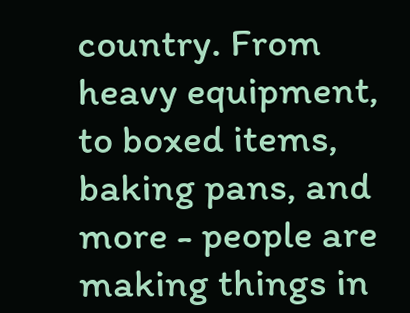country. From heavy equipment, to boxed items, baking pans, and more - people are making things in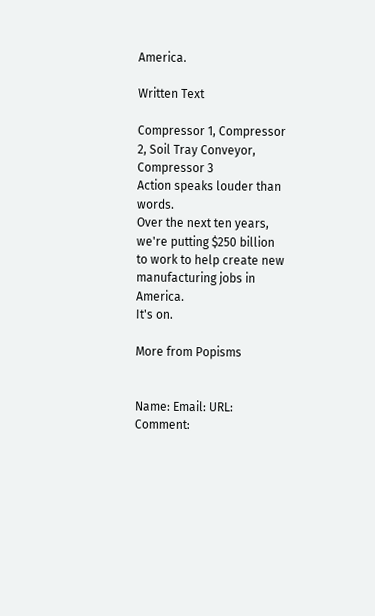America.

Written Text

Compressor 1, Compressor 2, Soil Tray Conveyor, Compressor 3
Action speaks louder than words.
Over the next ten years, we're putting $250 billion to work to help create new manufacturing jobs in America.
It's on.

More from Popisms


Name: Email: URL: Comment: